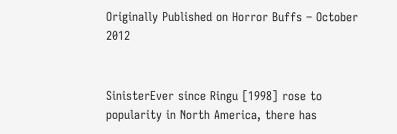Originally Published on Horror Buffs – October 2012


SinisterEver since Ringu [1998] rose to popularity in North America, there has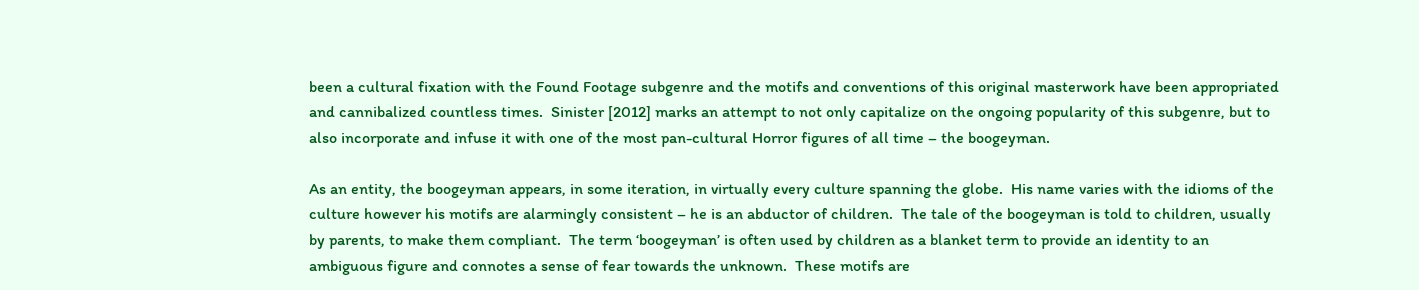been a cultural fixation with the Found Footage subgenre and the motifs and conventions of this original masterwork have been appropriated and cannibalized countless times.  Sinister [2012] marks an attempt to not only capitalize on the ongoing popularity of this subgenre, but to also incorporate and infuse it with one of the most pan-cultural Horror figures of all time – the boogeyman.

As an entity, the boogeyman appears, in some iteration, in virtually every culture spanning the globe.  His name varies with the idioms of the culture however his motifs are alarmingly consistent – he is an abductor of children.  The tale of the boogeyman is told to children, usually by parents, to make them compliant.  The term ‘boogeyman’ is often used by children as a blanket term to provide an identity to an ambiguous figure and connotes a sense of fear towards the unknown.  These motifs are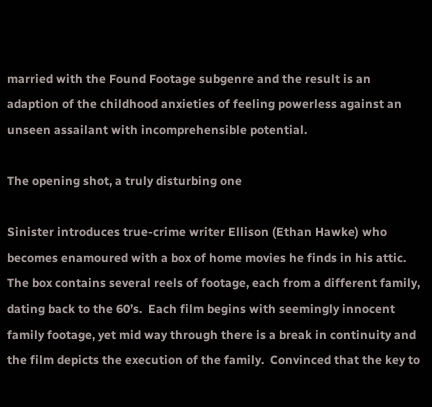married with the Found Footage subgenre and the result is an adaption of the childhood anxieties of feeling powerless against an unseen assailant with incomprehensible potential.

The opening shot, a truly disturbing one

Sinister introduces true-crime writer Ellison (Ethan Hawke) who becomes enamoured with a box of home movies he finds in his attic. The box contains several reels of footage, each from a different family, dating back to the 60’s.  Each film begins with seemingly innocent family footage, yet mid way through there is a break in continuity and the film depicts the execution of the family.  Convinced that the key to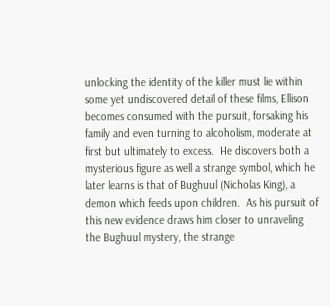unlocking the identity of the killer must lie within some yet undiscovered detail of these films, Ellison becomes consumed with the pursuit, forsaking his family and even turning to alcoholism, moderate at first but ultimately to excess.  He discovers both a mysterious figure as well a strange symbol, which he later learns is that of Bughuul (Nicholas King), a demon which feeds upon children.  As his pursuit of this new evidence draws him closer to unraveling the Bughuul mystery, the strange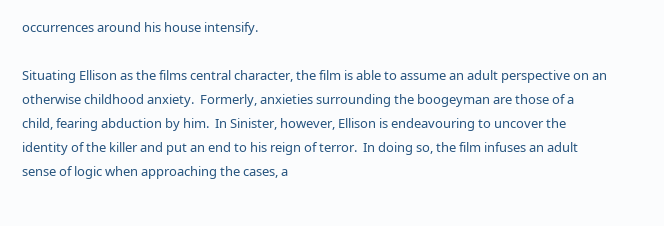occurrences around his house intensify.

Situating Ellison as the films central character, the film is able to assume an adult perspective on an otherwise childhood anxiety.  Formerly, anxieties surrounding the boogeyman are those of a child, fearing abduction by him.  In Sinister, however, Ellison is endeavouring to uncover the identity of the killer and put an end to his reign of terror.  In doing so, the film infuses an adult sense of logic when approaching the cases, a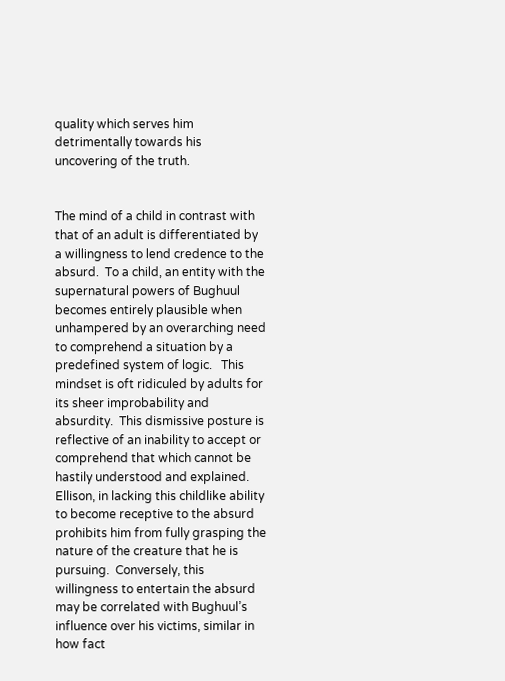quality which serves him detrimentally towards his uncovering of the truth.


The mind of a child in contrast with that of an adult is differentiated by a willingness to lend credence to the absurd.  To a child, an entity with the supernatural powers of Bughuul becomes entirely plausible when unhampered by an overarching need to comprehend a situation by a predefined system of logic.   This mindset is oft ridiculed by adults for its sheer improbability and absurdity.  This dismissive posture is reflective of an inability to accept or comprehend that which cannot be hastily understood and explained.  Ellison, in lacking this childlike ability to become receptive to the absurd prohibits him from fully grasping the nature of the creature that he is pursuing.  Conversely, this willingness to entertain the absurd may be correlated with Bughuul’s influence over his victims, similar in how fact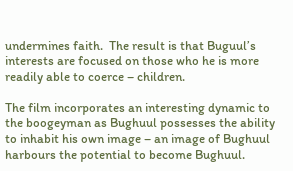undermines faith.  The result is that Buguul’s interests are focused on those who he is more readily able to coerce – children.

The film incorporates an interesting dynamic to the boogeyman as Bughuul possesses the ability to inhabit his own image – an image of Bughuul harbours the potential to become Bughuul.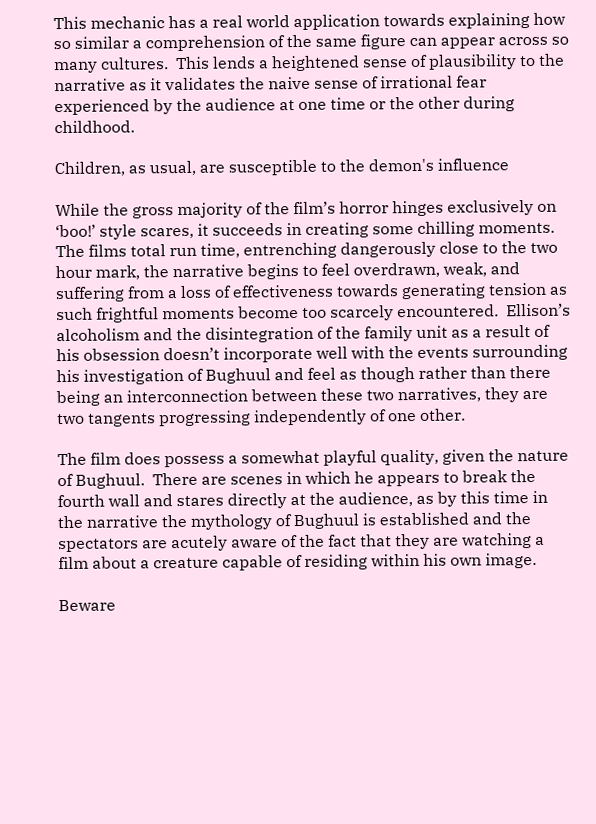This mechanic has a real world application towards explaining how so similar a comprehension of the same figure can appear across so many cultures.  This lends a heightened sense of plausibility to the narrative as it validates the naive sense of irrational fear experienced by the audience at one time or the other during childhood.

Children, as usual, are susceptible to the demon's influence

While the gross majority of the film’s horror hinges exclusively on ‘boo!’ style scares, it succeeds in creating some chilling moments.  The films total run time, entrenching dangerously close to the two hour mark, the narrative begins to feel overdrawn, weak, and suffering from a loss of effectiveness towards generating tension as such frightful moments become too scarcely encountered.  Ellison’s alcoholism and the disintegration of the family unit as a result of his obsession doesn’t incorporate well with the events surrounding his investigation of Bughuul and feel as though rather than there being an interconnection between these two narratives, they are two tangents progressing independently of one other.

The film does possess a somewhat playful quality, given the nature of Bughuul.  There are scenes in which he appears to break the fourth wall and stares directly at the audience, as by this time in the narrative the mythology of Bughuul is established and the spectators are acutely aware of the fact that they are watching a film about a creature capable of residing within his own image.

Beware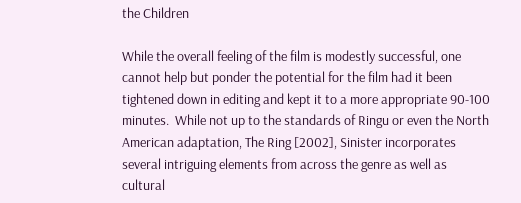the Children

While the overall feeling of the film is modestly successful, one cannot help but ponder the potential for the film had it been tightened down in editing and kept it to a more appropriate 90-100 minutes.  While not up to the standards of Ringu or even the North American adaptation, The Ring [2002], Sinister incorporates several intriguing elements from across the genre as well as cultural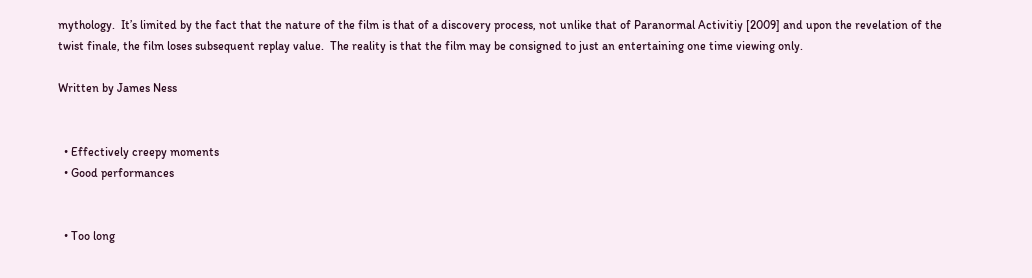mythology.  It’s limited by the fact that the nature of the film is that of a discovery process, not unlike that of Paranormal Activitiy [2009] and upon the revelation of the twist finale, the film loses subsequent replay value.  The reality is that the film may be consigned to just an entertaining one time viewing only.

Written by James Ness


  • Effectively creepy moments
  • Good performances


  • Too long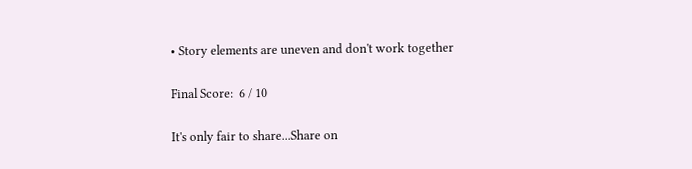• Story elements are uneven and don't work together

Final Score:  6 / 10

It's only fair to share...Share on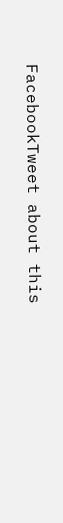FacebookTweet about this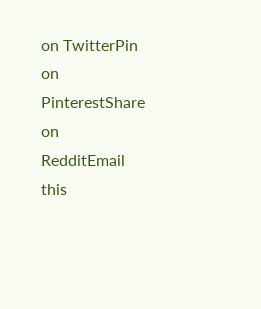on TwitterPin on PinterestShare on RedditEmail this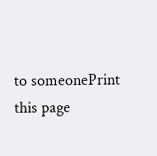to someonePrint this page